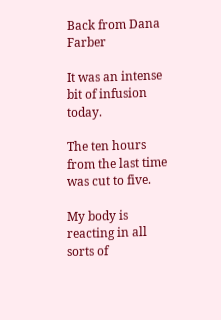Back from Dana Farber

It was an intense bit of infusion today.

The ten hours from the last time was cut to five.

My body is reacting in all sorts of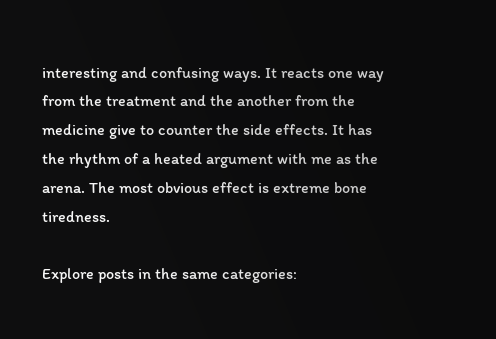interesting and confusing ways. It reacts one way from the treatment and the another from the medicine give to counter the side effects. It has the rhythm of a heated argument with me as the arena. The most obvious effect is extreme bone tiredness.

Explore posts in the same categories: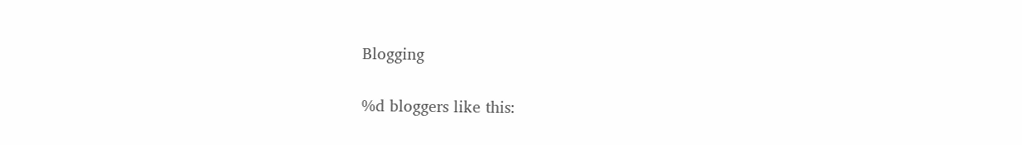Blogging

%d bloggers like this: